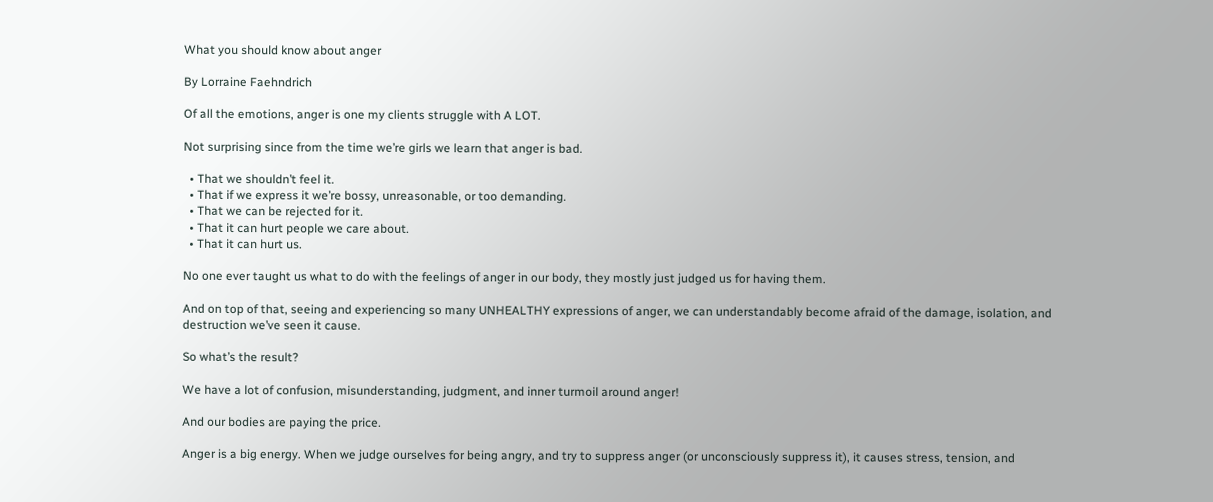What you should know about anger

By Lorraine Faehndrich

Of all the emotions, anger is one my clients struggle with A LOT.

Not surprising since from the time we’re girls we learn that anger is bad.

  • That we shouldn’t feel it.
  • That if we express it we’re bossy, unreasonable, or too demanding.
  • That we can be rejected for it.
  • That it can hurt people we care about.
  • That it can hurt us.

No one ever taught us what to do with the feelings of anger in our body, they mostly just judged us for having them.

And on top of that, seeing and experiencing so many UNHEALTHY expressions of anger, we can understandably become afraid of the damage, isolation, and destruction we’ve seen it cause.

So what’s the result?

We have a lot of confusion, misunderstanding, judgment, and inner turmoil around anger!

And our bodies are paying the price.

Anger is a big energy. When we judge ourselves for being angry, and try to suppress anger (or unconsciously suppress it), it causes stress, tension, and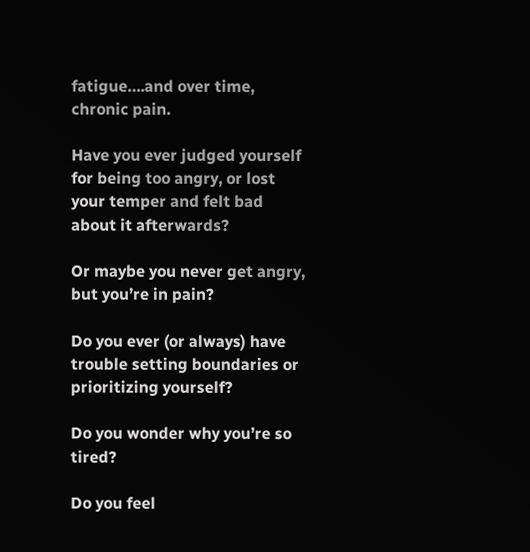fatigue….and over time, chronic pain.

Have you ever judged yourself for being too angry, or lost your temper and felt bad about it afterwards?

Or maybe you never get angry, but you’re in pain?

Do you ever (or always) have trouble setting boundaries or prioritizing yourself?

Do you wonder why you’re so tired?

Do you feel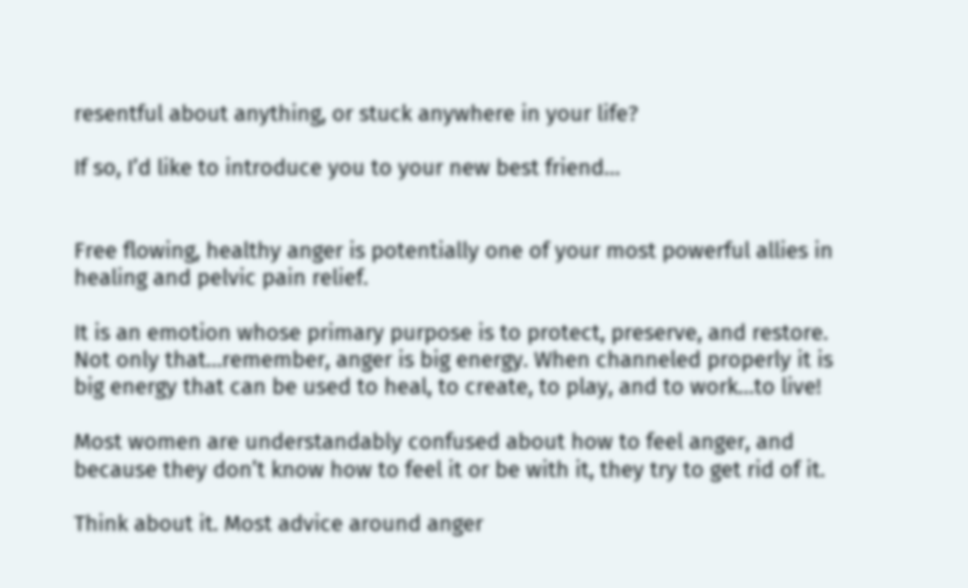resentful about anything, or stuck anywhere in your life?

If so, I’d like to introduce you to your new best friend…


Free flowing, healthy anger is potentially one of your most powerful allies in healing and pelvic pain relief.

It is an emotion whose primary purpose is to protect, preserve, and restore. Not only that…remember, anger is big energy. When channeled properly it is big energy that can be used to heal, to create, to play, and to work…to live!

Most women are understandably confused about how to feel anger, and because they don’t know how to feel it or be with it, they try to get rid of it.

Think about it. Most advice around anger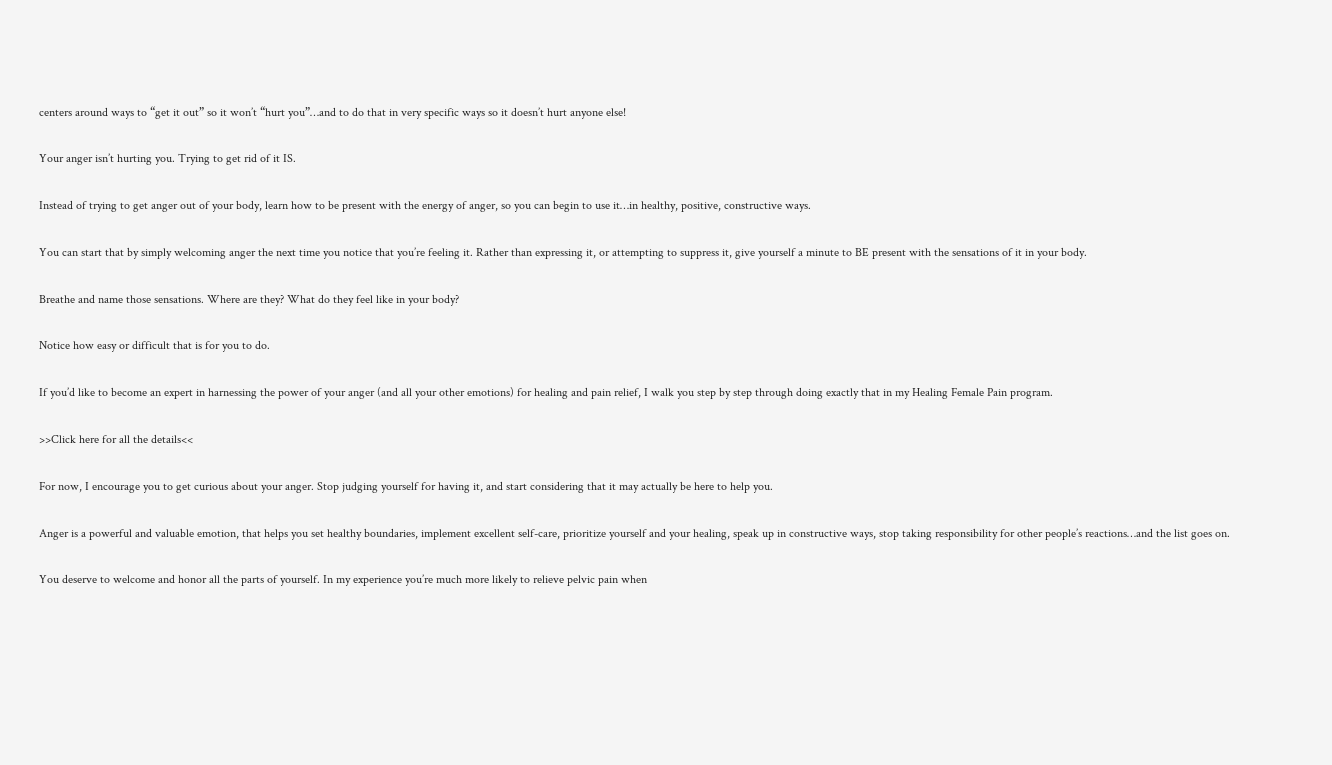centers around ways to “get it out” so it won’t “hurt you”…and to do that in very specific ways so it doesn’t hurt anyone else!

Your anger isn’t hurting you. Trying to get rid of it IS.

Instead of trying to get anger out of your body, learn how to be present with the energy of anger, so you can begin to use it…in healthy, positive, constructive ways.

You can start that by simply welcoming anger the next time you notice that you’re feeling it. Rather than expressing it, or attempting to suppress it, give yourself a minute to BE present with the sensations of it in your body.

Breathe and name those sensations. Where are they? What do they feel like in your body?

Notice how easy or difficult that is for you to do.

If you’d like to become an expert in harnessing the power of your anger (and all your other emotions) for healing and pain relief, I walk you step by step through doing exactly that in my Healing Female Pain program.

>>Click here for all the details<<

For now, I encourage you to get curious about your anger. Stop judging yourself for having it, and start considering that it may actually be here to help you.

Anger is a powerful and valuable emotion, that helps you set healthy boundaries, implement excellent self-care, prioritize yourself and your healing, speak up in constructive ways, stop taking responsibility for other people’s reactions…and the list goes on.

You deserve to welcome and honor all the parts of yourself. In my experience you’re much more likely to relieve pelvic pain when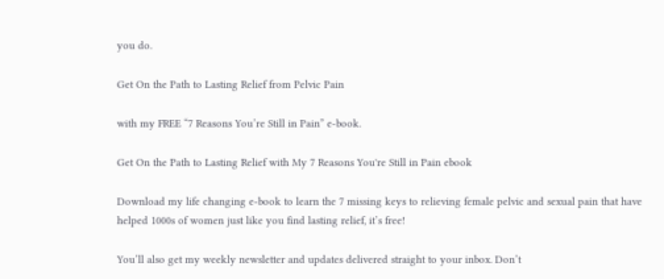you do.

Get On the Path to Lasting Relief from Pelvic Pain

with my FREE “7 Reasons You’re Still in Pain” e-book.

Get On the Path to Lasting Relief with My 7 Reasons You're Still in Pain ebook

Download my life changing e-book to learn the 7 missing keys to relieving female pelvic and sexual pain that have helped 1000s of women just like you find lasting relief, it’s free!

You’ll also get my weekly newsletter and updates delivered straight to your inbox. Don’t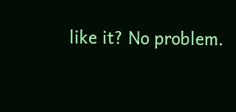like it? No problem.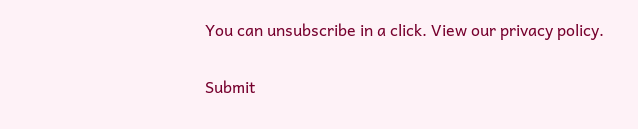You can unsubscribe in a click. View our privacy policy.


Submit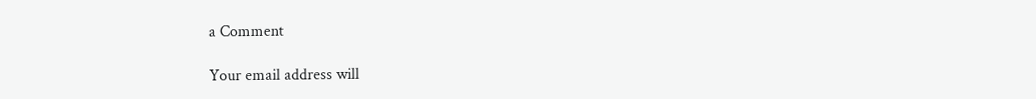a Comment

Your email address will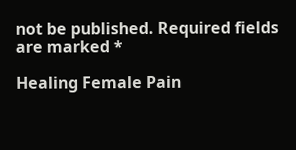not be published. Required fields are marked *

Healing Female Pain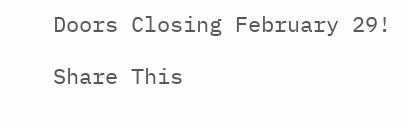Doors Closing February 29!

Share This